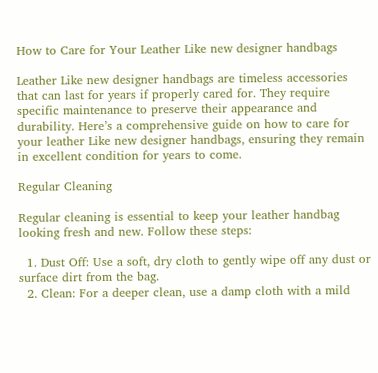How to Care for Your Leather Like new designer handbags

Leather Like new designer handbags are timeless accessories that can last for years if properly cared for. They require specific maintenance to preserve their appearance and durability. Here’s a comprehensive guide on how to care for your leather Like new designer handbags, ensuring they remain in excellent condition for years to come.

Regular Cleaning

Regular cleaning is essential to keep your leather handbag looking fresh and new. Follow these steps:

  1. Dust Off: Use a soft, dry cloth to gently wipe off any dust or surface dirt from the bag.
  2. Clean: For a deeper clean, use a damp cloth with a mild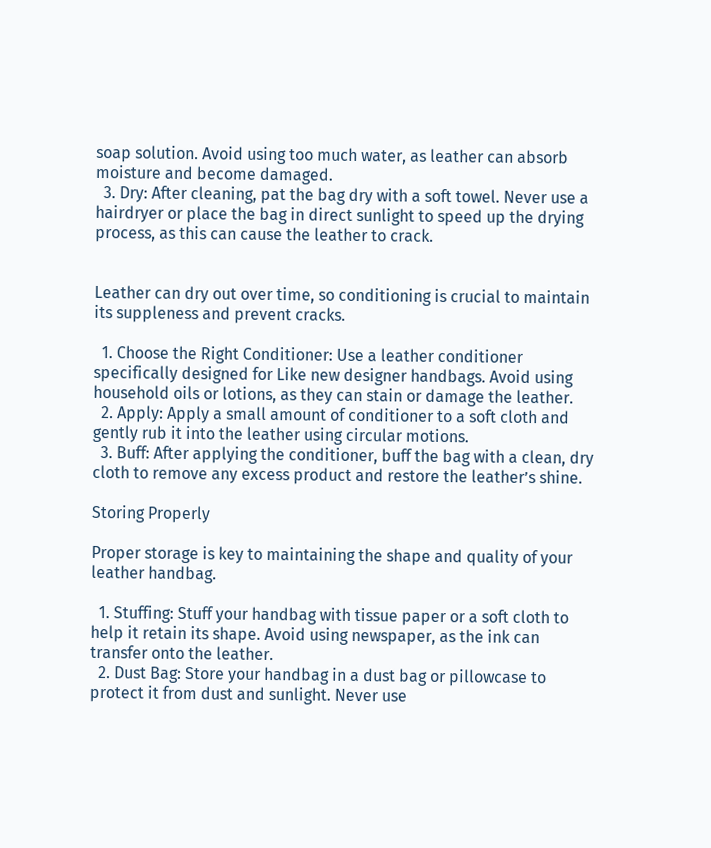soap solution. Avoid using too much water, as leather can absorb moisture and become damaged.
  3. Dry: After cleaning, pat the bag dry with a soft towel. Never use a hairdryer or place the bag in direct sunlight to speed up the drying process, as this can cause the leather to crack.


Leather can dry out over time, so conditioning is crucial to maintain its suppleness and prevent cracks.

  1. Choose the Right Conditioner: Use a leather conditioner specifically designed for Like new designer handbags. Avoid using household oils or lotions, as they can stain or damage the leather.
  2. Apply: Apply a small amount of conditioner to a soft cloth and gently rub it into the leather using circular motions.
  3. Buff: After applying the conditioner, buff the bag with a clean, dry cloth to remove any excess product and restore the leather’s shine.

Storing Properly

Proper storage is key to maintaining the shape and quality of your leather handbag.

  1. Stuffing: Stuff your handbag with tissue paper or a soft cloth to help it retain its shape. Avoid using newspaper, as the ink can transfer onto the leather.
  2. Dust Bag: Store your handbag in a dust bag or pillowcase to protect it from dust and sunlight. Never use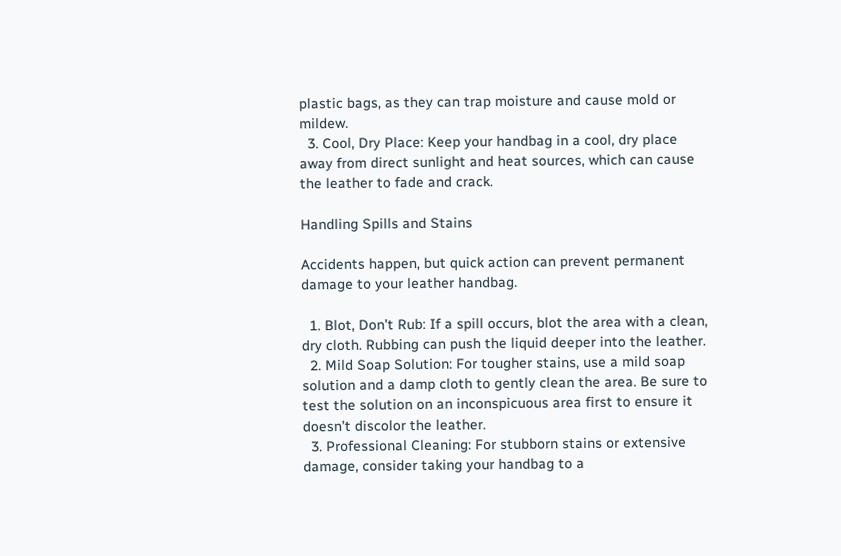plastic bags, as they can trap moisture and cause mold or mildew.
  3. Cool, Dry Place: Keep your handbag in a cool, dry place away from direct sunlight and heat sources, which can cause the leather to fade and crack.

Handling Spills and Stains

Accidents happen, but quick action can prevent permanent damage to your leather handbag.

  1. Blot, Don’t Rub: If a spill occurs, blot the area with a clean, dry cloth. Rubbing can push the liquid deeper into the leather.
  2. Mild Soap Solution: For tougher stains, use a mild soap solution and a damp cloth to gently clean the area. Be sure to test the solution on an inconspicuous area first to ensure it doesn’t discolor the leather.
  3. Professional Cleaning: For stubborn stains or extensive damage, consider taking your handbag to a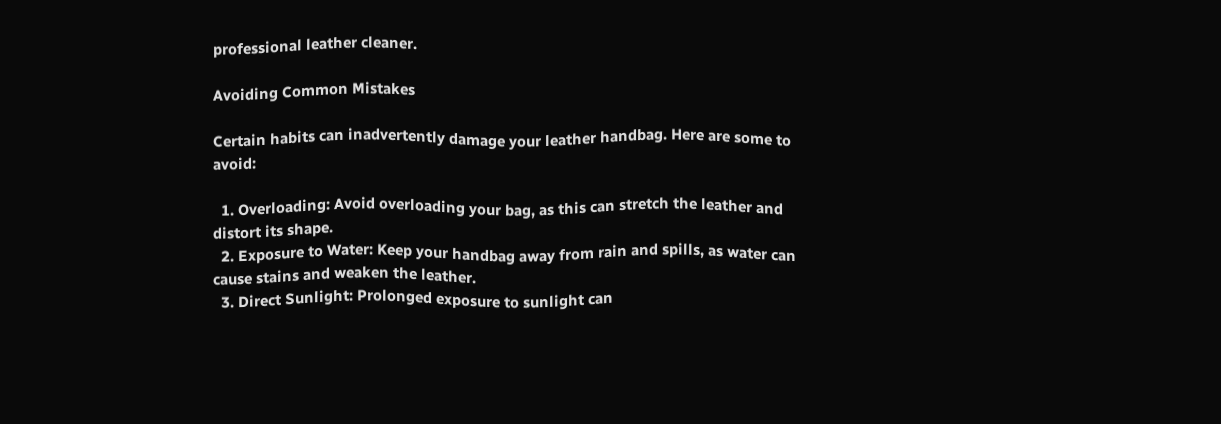professional leather cleaner.

Avoiding Common Mistakes

Certain habits can inadvertently damage your leather handbag. Here are some to avoid:

  1. Overloading: Avoid overloading your bag, as this can stretch the leather and distort its shape.
  2. Exposure to Water: Keep your handbag away from rain and spills, as water can cause stains and weaken the leather.
  3. Direct Sunlight: Prolonged exposure to sunlight can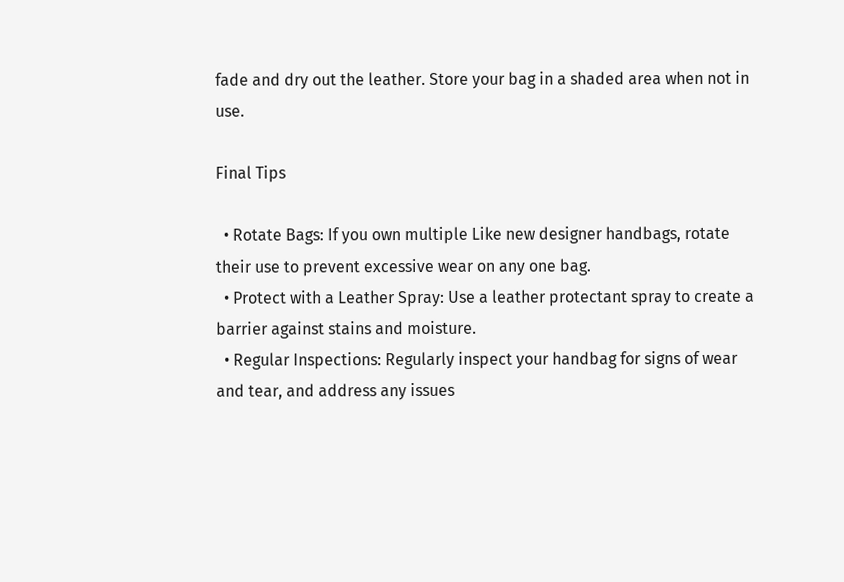fade and dry out the leather. Store your bag in a shaded area when not in use.

Final Tips

  • Rotate Bags: If you own multiple Like new designer handbags, rotate their use to prevent excessive wear on any one bag.
  • Protect with a Leather Spray: Use a leather protectant spray to create a barrier against stains and moisture.
  • Regular Inspections: Regularly inspect your handbag for signs of wear and tear, and address any issues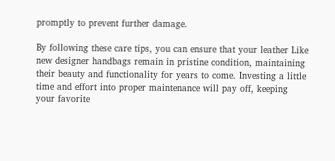promptly to prevent further damage.

By following these care tips, you can ensure that your leather Like new designer handbags remain in pristine condition, maintaining their beauty and functionality for years to come. Investing a little time and effort into proper maintenance will pay off, keeping your favorite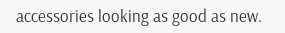accessories looking as good as new.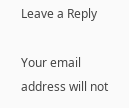Leave a Reply

Your email address will not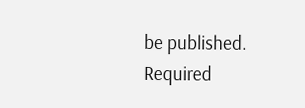be published. Required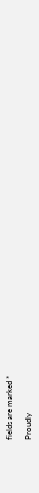fields are marked *

Proudly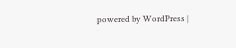powered by WordPress |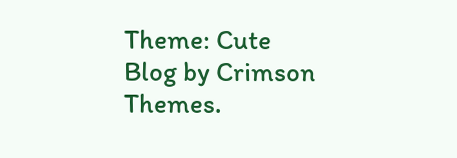Theme: Cute Blog by Crimson Themes.